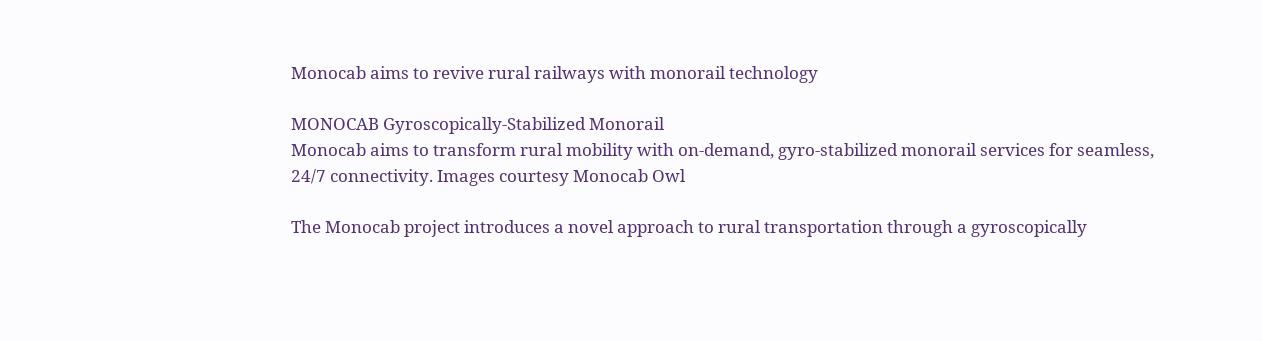Monocab aims to revive rural railways with monorail technology

MONOCAB Gyroscopically-Stabilized Monorail
Monocab aims to transform rural mobility with on-demand, gyro-stabilized monorail services for seamless, 24/7 connectivity. Images courtesy Monocab Owl

The Monocab project introduces a novel approach to rural transportation through a gyroscopically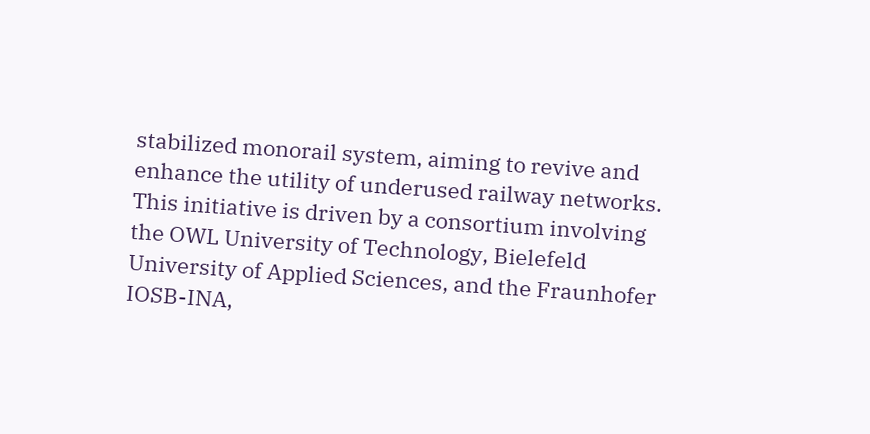stabilized monorail system, aiming to revive and enhance the utility of underused railway networks. This initiative is driven by a consortium involving the OWL University of Technology, Bielefeld University of Applied Sciences, and the Fraunhofer IOSB-INA,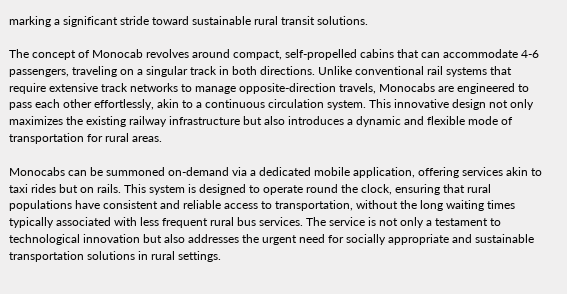marking a significant stride toward sustainable rural transit solutions.

The concept of Monocab revolves around compact, self-propelled cabins that can accommodate 4-6 passengers, traveling on a singular track in both directions. Unlike conventional rail systems that require extensive track networks to manage opposite-direction travels, Monocabs are engineered to pass each other effortlessly, akin to a continuous circulation system. This innovative design not only maximizes the existing railway infrastructure but also introduces a dynamic and flexible mode of transportation for rural areas.

Monocabs can be summoned on-demand via a dedicated mobile application, offering services akin to taxi rides but on rails. This system is designed to operate round the clock, ensuring that rural populations have consistent and reliable access to transportation, without the long waiting times typically associated with less frequent rural bus services. The service is not only a testament to technological innovation but also addresses the urgent need for socially appropriate and sustainable transportation solutions in rural settings.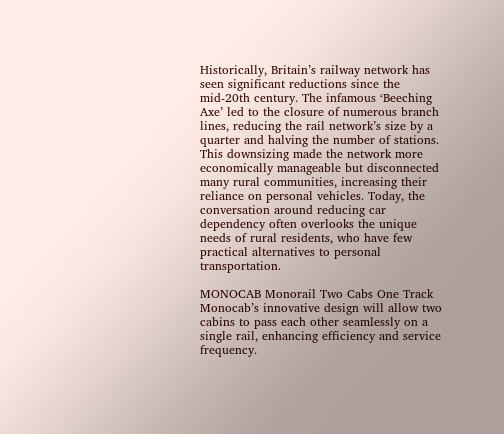Historically, Britain’s railway network has seen significant reductions since the mid-20th century. The infamous ‘Beeching Axe’ led to the closure of numerous branch lines, reducing the rail network’s size by a quarter and halving the number of stations. This downsizing made the network more economically manageable but disconnected many rural communities, increasing their reliance on personal vehicles. Today, the conversation around reducing car dependency often overlooks the unique needs of rural residents, who have few practical alternatives to personal transportation.

MONOCAB Monorail Two Cabs One Track
Monocab’s innovative design will allow two cabins to pass each other seamlessly on a single rail, enhancing efficiency and service frequency.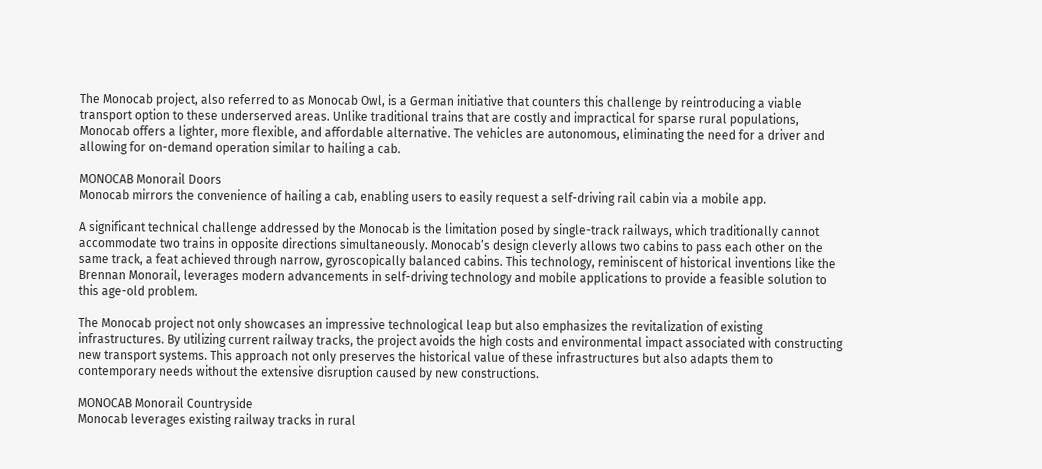The Monocab project, also referred to as Monocab Owl, is a German initiative that counters this challenge by reintroducing a viable transport option to these underserved areas. Unlike traditional trains that are costly and impractical for sparse rural populations, Monocab offers a lighter, more flexible, and affordable alternative. The vehicles are autonomous, eliminating the need for a driver and allowing for on-demand operation similar to hailing a cab.

MONOCAB Monorail Doors
Monocab mirrors the convenience of hailing a cab, enabling users to easily request a self-driving rail cabin via a mobile app.

A significant technical challenge addressed by the Monocab is the limitation posed by single-track railways, which traditionally cannot accommodate two trains in opposite directions simultaneously. Monocab’s design cleverly allows two cabins to pass each other on the same track, a feat achieved through narrow, gyroscopically balanced cabins. This technology, reminiscent of historical inventions like the Brennan Monorail, leverages modern advancements in self-driving technology and mobile applications to provide a feasible solution to this age-old problem.

The Monocab project not only showcases an impressive technological leap but also emphasizes the revitalization of existing infrastructures. By utilizing current railway tracks, the project avoids the high costs and environmental impact associated with constructing new transport systems. This approach not only preserves the historical value of these infrastructures but also adapts them to contemporary needs without the extensive disruption caused by new constructions.

MONOCAB Monorail Countryside
Monocab leverages existing railway tracks in rural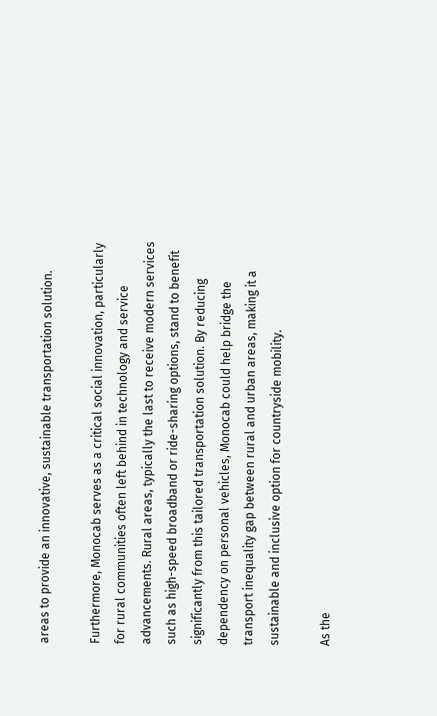areas to provide an innovative, sustainable transportation solution.

Furthermore, Monocab serves as a critical social innovation, particularly for rural communities often left behind in technology and service advancements. Rural areas, typically the last to receive modern services such as high-speed broadband or ride-sharing options, stand to benefit significantly from this tailored transportation solution. By reducing dependency on personal vehicles, Monocab could help bridge the transport inequality gap between rural and urban areas, making it a sustainable and inclusive option for countryside mobility.

As the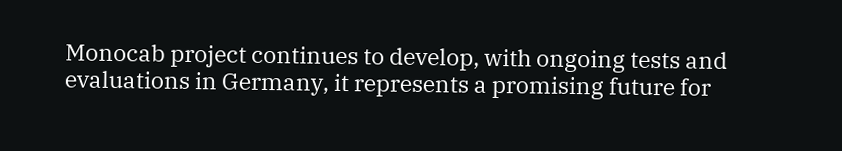Monocab project continues to develop, with ongoing tests and evaluations in Germany, it represents a promising future for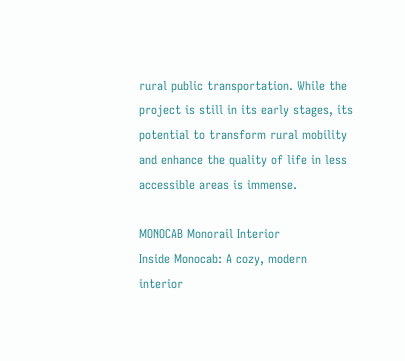rural public transportation. While the project is still in its early stages, its potential to transform rural mobility and enhance the quality of life in less accessible areas is immense.

MONOCAB Monorail Interior
Inside Monocab: A cozy, modern interior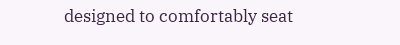designed to comfortably seat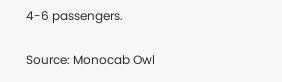4-6 passengers.

Source: Monocab Owl